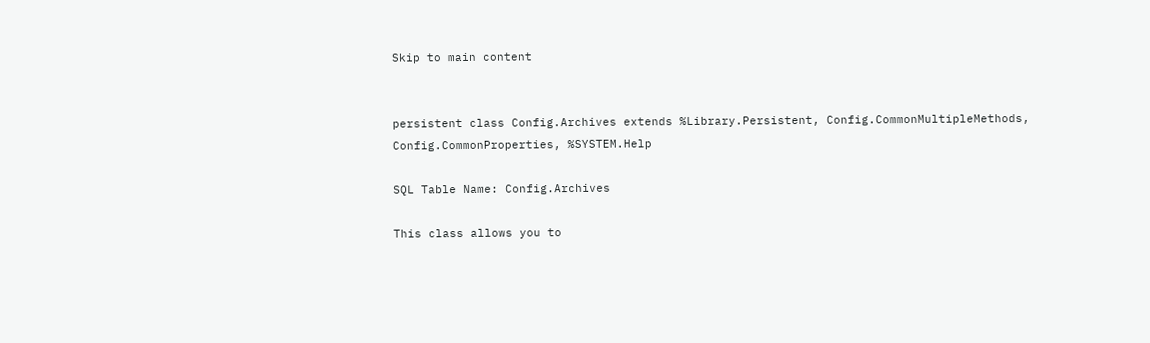Skip to main content


persistent class Config.Archives extends %Library.Persistent, Config.CommonMultipleMethods, Config.CommonProperties, %SYSTEM.Help

SQL Table Name: Config.Archives

This class allows you to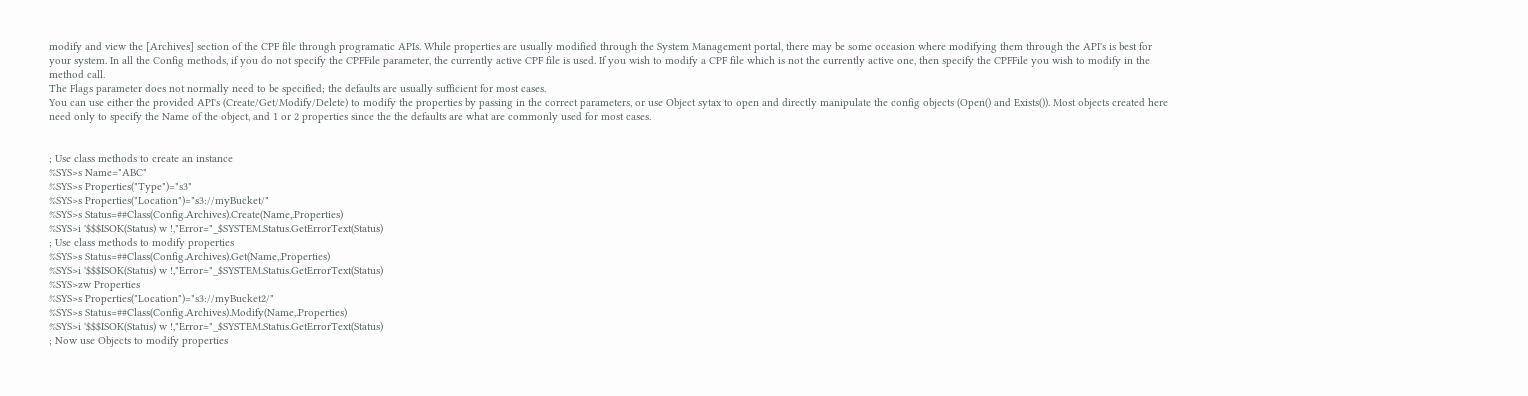modify and view the [Archives] section of the CPF file through programatic APIs. While properties are usually modified through the System Management portal, there may be some occasion where modifying them through the API's is best for your system. In all the Config methods, if you do not specify the CPFFile parameter, the currently active CPF file is used. If you wish to modify a CPF file which is not the currently active one, then specify the CPFFile you wish to modify in the method call.
The Flags parameter does not normally need to be specified; the defaults are usually sufficient for most cases.
You can use either the provided API's (Create/Get/Modify/Delete) to modify the properties by passing in the correct parameters, or use Object sytax to open and directly manipulate the config objects (Open() and Exists()). Most objects created here need only to specify the Name of the object, and 1 or 2 properties since the the defaults are what are commonly used for most cases.


; Use class methods to create an instance
%SYS>s Name="ABC"
%SYS>s Properties("Type")="s3"
%SYS>s Properties("Location")="s3://myBucket/"
%SYS>s Status=##Class(Config.Archives).Create(Name,.Properties)
%SYS>i '$$$ISOK(Status) w !,"Error="_$SYSTEM.Status.GetErrorText(Status)
; Use class methods to modify properties
%SYS>s Status=##Class(Config.Archives).Get(Name,.Properties)
%SYS>i '$$$ISOK(Status) w !,"Error="_$SYSTEM.Status.GetErrorText(Status)
%SYS>zw Properties
%SYS>s Properties("Location")="s3://myBucket2/"
%SYS>s Status=##Class(Config.Archives).Modify(Name,.Properties)
%SYS>i '$$$ISOK(Status) w !,"Error="_$SYSTEM.Status.GetErrorText(Status)
; Now use Objects to modify properties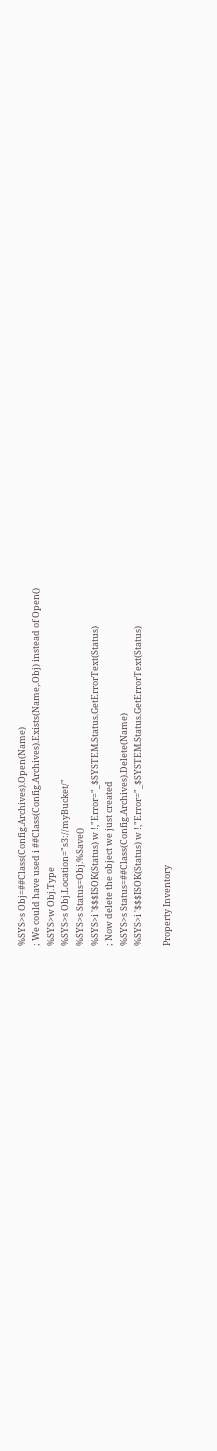%SYS>s Obj=##Class(Config.Archives).Open(Name)
; We could have used i ##Class(Config.Archives).Exists(Name,.Obj) instead of Open()
%SYS>w Obj.Type
%SYS>s Obj.Location="s3://myBucket/"
%SYS>s Status=Obj.%Save()
%SYS>i '$$$ISOK(Status) w !,"Error="_$SYSTEM.Status.GetErrorText(Status)
; Now delete the object we just created
%SYS>s Status=##Class(Config.Archives).Delete(Name)
%SYS>i '$$$ISOK(Status) w !,"Error="_$SYSTEM.Status.GetErrorText(Status)

Property Inventory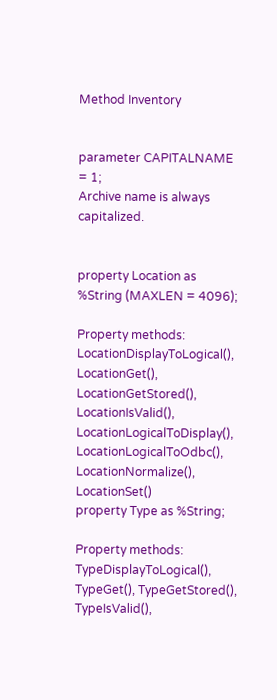Method Inventory


parameter CAPITALNAME = 1;
Archive name is always capitalized.


property Location as %String (MAXLEN = 4096);

Property methods: LocationDisplayToLogical(), LocationGet(), LocationGetStored(), LocationIsValid(), LocationLogicalToDisplay(), LocationLogicalToOdbc(), LocationNormalize(), LocationSet()
property Type as %String;

Property methods: TypeDisplayToLogical(), TypeGet(), TypeGetStored(), TypeIsValid(),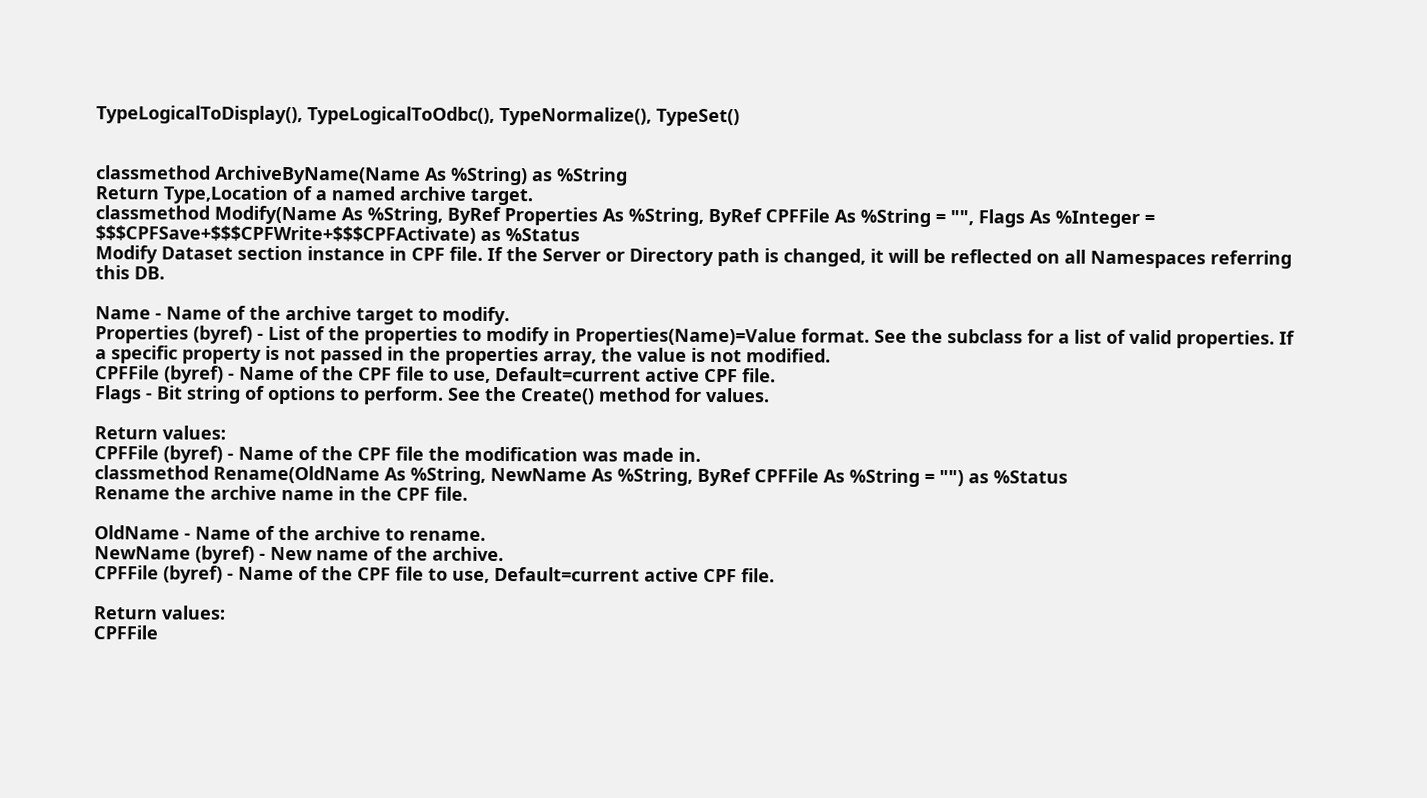TypeLogicalToDisplay(), TypeLogicalToOdbc(), TypeNormalize(), TypeSet()


classmethod ArchiveByName(Name As %String) as %String
Return Type,Location of a named archive target.
classmethod Modify(Name As %String, ByRef Properties As %String, ByRef CPFFile As %String = "", Flags As %Integer = $$$CPFSave+$$$CPFWrite+$$$CPFActivate) as %Status
Modify Dataset section instance in CPF file. If the Server or Directory path is changed, it will be reflected on all Namespaces referring this DB.

Name - Name of the archive target to modify.
Properties (byref) - List of the properties to modify in Properties(Name)=Value format. See the subclass for a list of valid properties. If a specific property is not passed in the properties array, the value is not modified.
CPFFile (byref) - Name of the CPF file to use, Default=current active CPF file.
Flags - Bit string of options to perform. See the Create() method for values.

Return values:
CPFFile (byref) - Name of the CPF file the modification was made in.
classmethod Rename(OldName As %String, NewName As %String, ByRef CPFFile As %String = "") as %Status
Rename the archive name in the CPF file.

OldName - Name of the archive to rename.
NewName (byref) - New name of the archive.
CPFFile (byref) - Name of the CPF file to use, Default=current active CPF file.

Return values:
CPFFile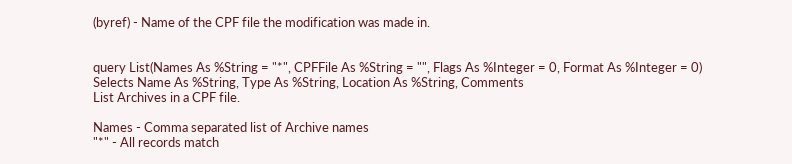(byref) - Name of the CPF file the modification was made in.


query List(Names As %String = "*", CPFFile As %String = "", Flags As %Integer = 0, Format As %Integer = 0)
Selects Name As %String, Type As %String, Location As %String, Comments
List Archives in a CPF file.

Names - Comma separated list of Archive names
"*" - All records match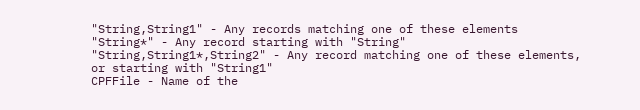"String,String1" - Any records matching one of these elements
"String*" - Any record starting with "String"
"String,String1*,String2" - Any record matching one of these elements, or starting with "String1"
CPFFile - Name of the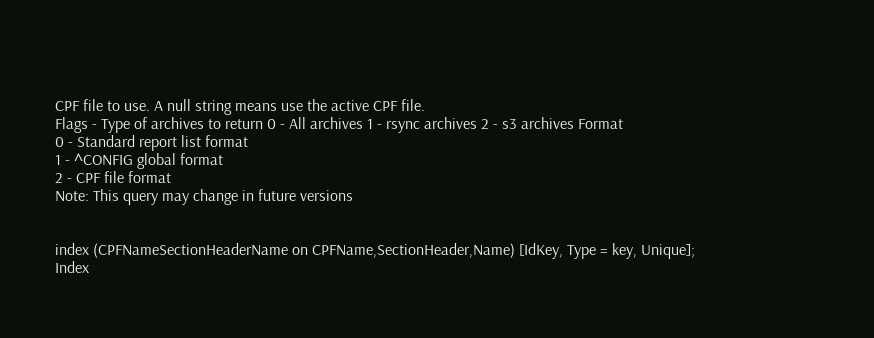CPF file to use. A null string means use the active CPF file.
Flags - Type of archives to return 0 - All archives 1 - rsync archives 2 - s3 archives Format
0 - Standard report list format
1 - ^CONFIG global format
2 - CPF file format
Note: This query may change in future versions


index (CPFNameSectionHeaderName on CPFName,SectionHeader,Name) [IdKey, Type = key, Unique];
Index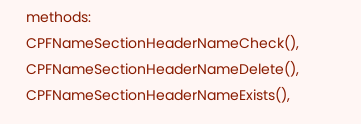methods: CPFNameSectionHeaderNameCheck(), CPFNameSectionHeaderNameDelete(), CPFNameSectionHeaderNameExists(),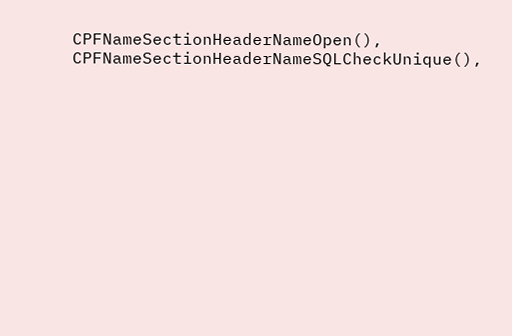CPFNameSectionHeaderNameOpen(), CPFNameSectionHeaderNameSQLCheckUnique(),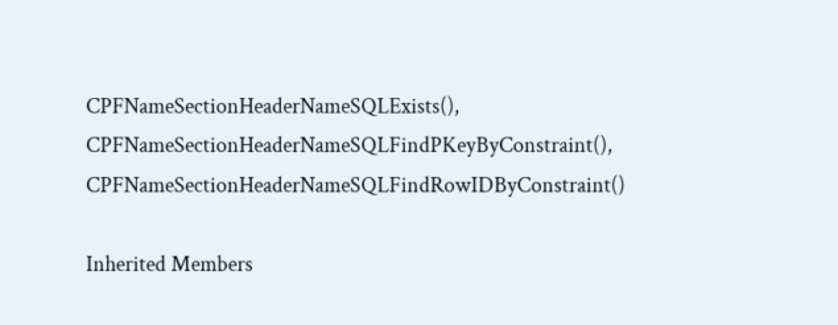CPFNameSectionHeaderNameSQLExists(), CPFNameSectionHeaderNameSQLFindPKeyByConstraint(), CPFNameSectionHeaderNameSQLFindRowIDByConstraint()

Inherited Members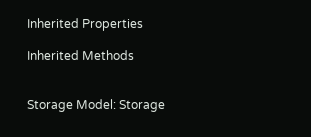Inherited Properties

Inherited Methods


Storage Model: Storage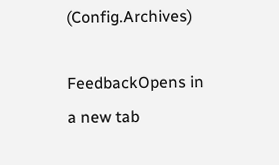(Config.Archives)

FeedbackOpens in a new tab